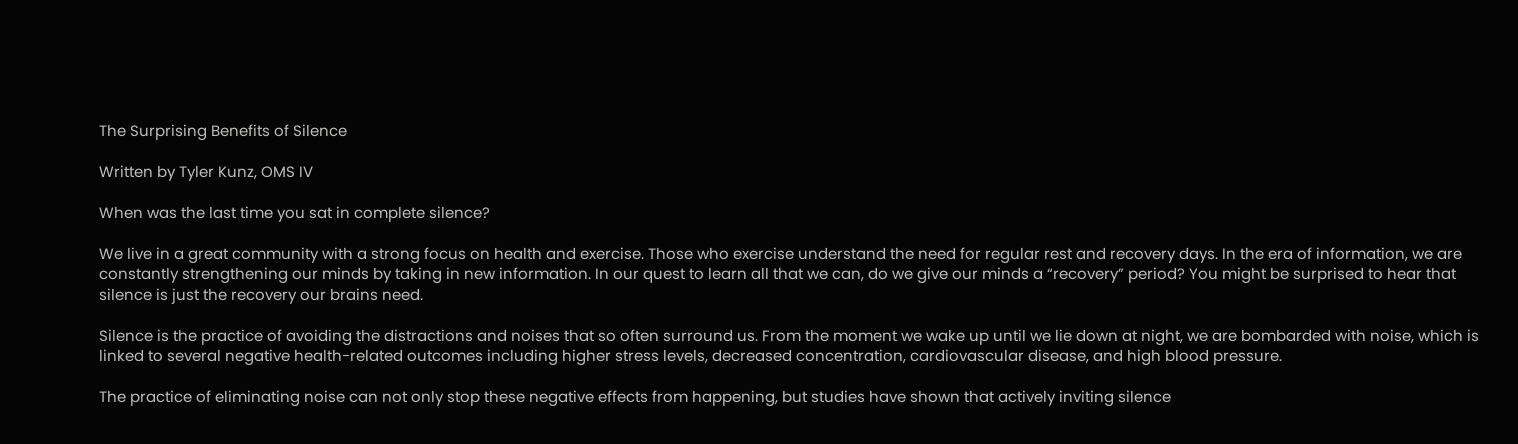The Surprising Benefits of Silence

Written by Tyler Kunz, OMS IV

When was the last time you sat in complete silence?

We live in a great community with a strong focus on health and exercise. Those who exercise understand the need for regular rest and recovery days. In the era of information, we are constantly strengthening our minds by taking in new information. In our quest to learn all that we can, do we give our minds a “recovery” period? You might be surprised to hear that silence is just the recovery our brains need.

Silence is the practice of avoiding the distractions and noises that so often surround us. From the moment we wake up until we lie down at night, we are bombarded with noise, which is linked to several negative health-related outcomes including higher stress levels, decreased concentration, cardiovascular disease, and high blood pressure.

The practice of eliminating noise can not only stop these negative effects from happening, but studies have shown that actively inviting silence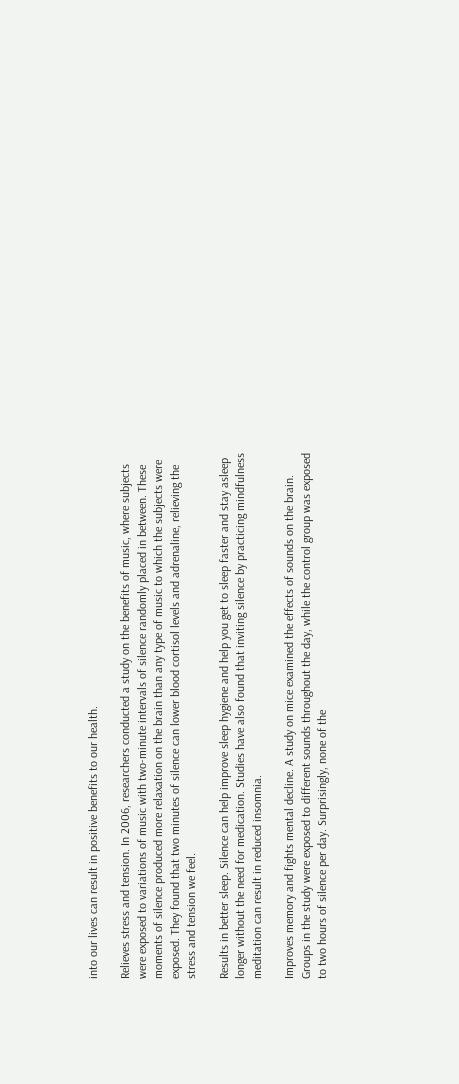into our lives can result in positive benefits to our health.

Relieves stress and tension. In 2006, researchers conducted a study on the benefits of music, where subjects were exposed to variations of music with two-minute intervals of silence randomly placed in between. These moments of silence produced more relaxation on the brain than any type of music to which the subjects were exposed. They found that two minutes of silence can lower blood cortisol levels and adrenaline, relieving the stress and tension we feel.

Results in better sleep. Silence can help improve sleep hygiene and help you get to sleep faster and stay asleep longer without the need for medication. Studies have also found that inviting silence by practicing mindfulness meditation can result in reduced insomnia.

Improves memory and fights mental decline. A study on mice examined the effects of sounds on the brain. Groups in the study were exposed to different sounds throughout the day, while the control group was exposed to two hours of silence per day. Surprisingly, none of the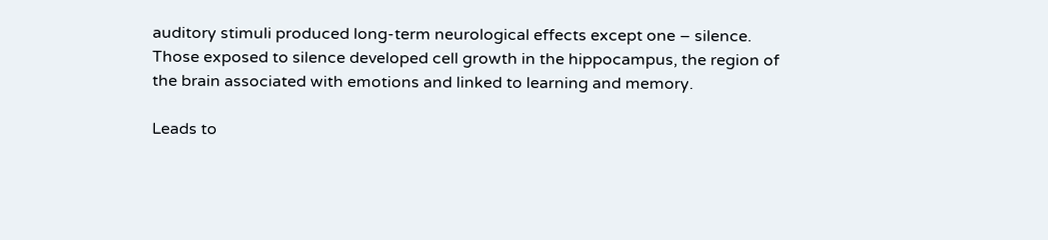auditory stimuli produced long-term neurological effects except one – silence. Those exposed to silence developed cell growth in the hippocampus, the region of the brain associated with emotions and linked to learning and memory.

Leads to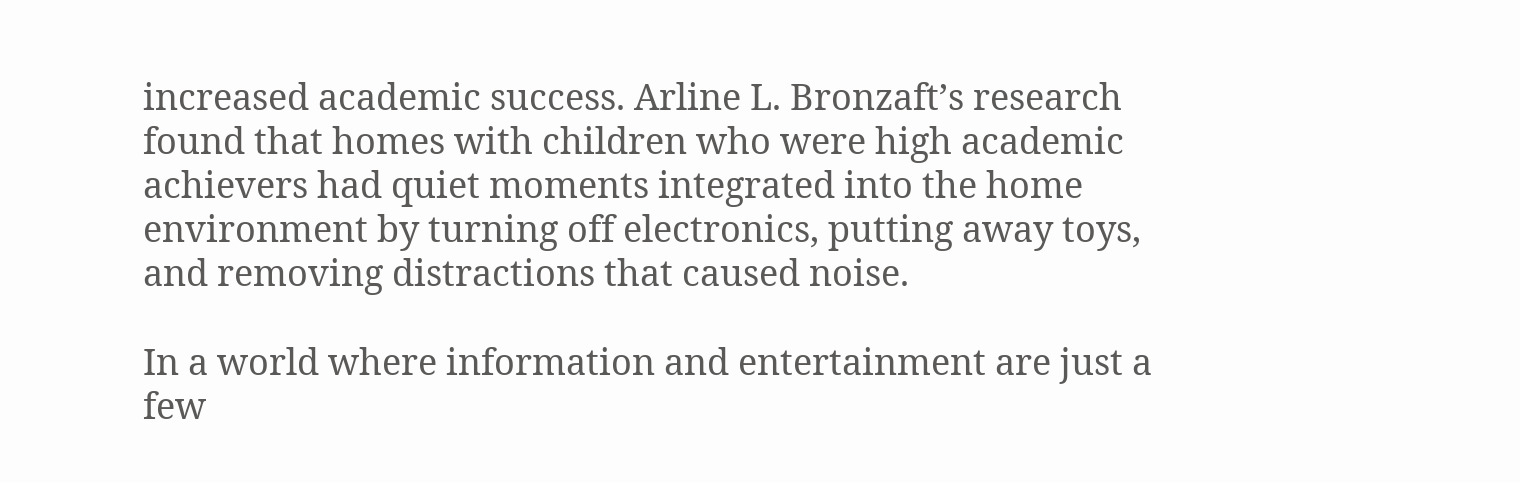increased academic success. Arline L. Bronzaft’s research found that homes with children who were high academic achievers had quiet moments integrated into the home environment by turning off electronics, putting away toys, and removing distractions that caused noise.

In a world where information and entertainment are just a few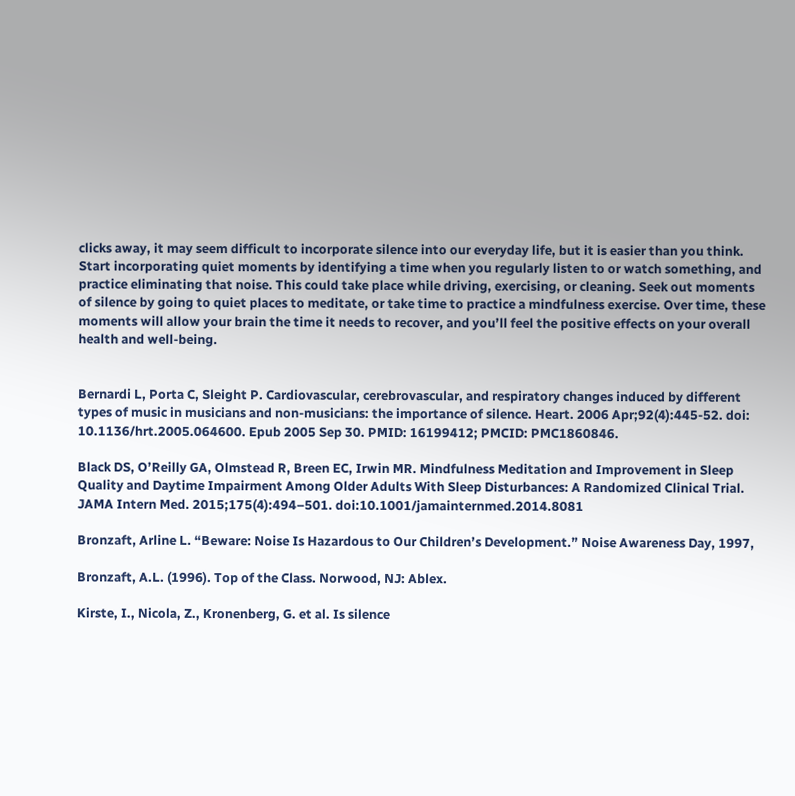clicks away, it may seem difficult to incorporate silence into our everyday life, but it is easier than you think. Start incorporating quiet moments by identifying a time when you regularly listen to or watch something, and practice eliminating that noise. This could take place while driving, exercising, or cleaning. Seek out moments of silence by going to quiet places to meditate, or take time to practice a mindfulness exercise. Over time, these moments will allow your brain the time it needs to recover, and you’ll feel the positive effects on your overall health and well-being.


Bernardi L, Porta C, Sleight P. Cardiovascular, cerebrovascular, and respiratory changes induced by different types of music in musicians and non-musicians: the importance of silence. Heart. 2006 Apr;92(4):445-52. doi: 10.1136/hrt.2005.064600. Epub 2005 Sep 30. PMID: 16199412; PMCID: PMC1860846.

Black DS, O’Reilly GA, Olmstead R, Breen EC, Irwin MR. Mindfulness Meditation and Improvement in Sleep Quality and Daytime Impairment Among Older Adults With Sleep Disturbances: A Randomized Clinical Trial. JAMA Intern Med. 2015;175(4):494–501. doi:10.1001/jamainternmed.2014.8081

Bronzaft, Arline L. “Beware: Noise Is Hazardous to Our Children’s Development.” Noise Awareness Day, 1997,

Bronzaft, A.L. (1996). Top of the Class. Norwood, NJ: Ablex.

Kirste, I., Nicola, Z., Kronenberg, G. et al. Is silence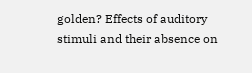golden? Effects of auditory stimuli and their absence on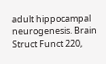adult hippocampal neurogenesis. Brain Struct Funct 220,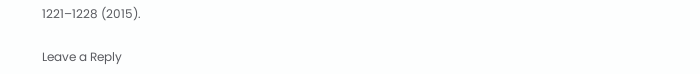1221–1228 (2015).

Leave a Reply